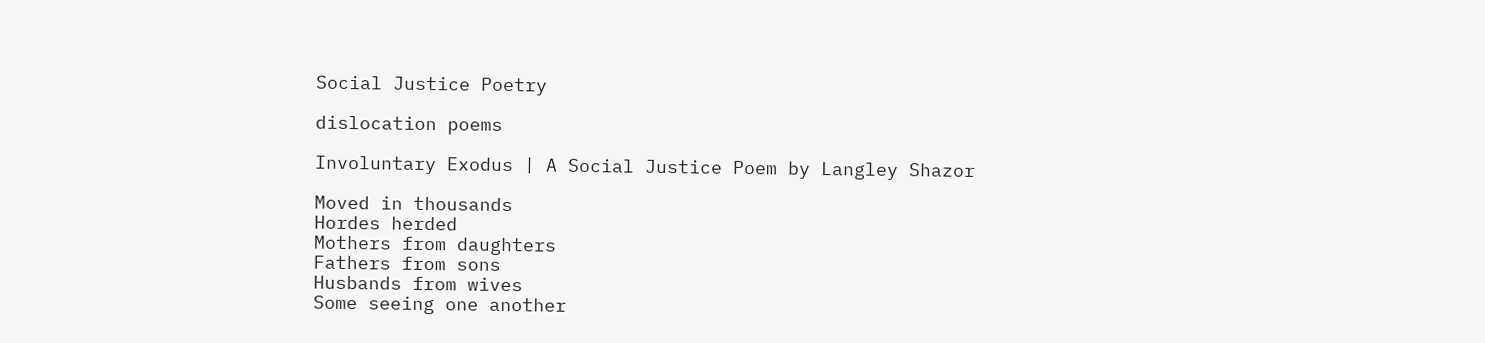Social Justice Poetry

dislocation poems

Involuntary Exodus | A Social Justice Poem by Langley Shazor

Moved in thousands
Hordes herded
Mothers from daughters
Fathers from sons
Husbands from wives
Some seeing one another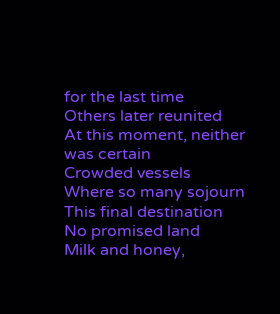for the last time
Others later reunited
At this moment, neither was certain
Crowded vessels
Where so many sojourn
This final destination
No promised land
Milk and honey,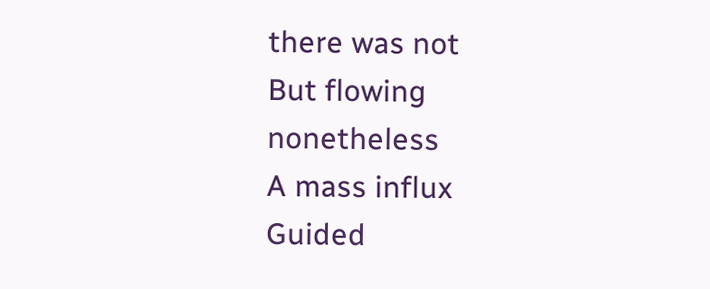there was not
But flowing nonetheless
A mass influx
Guided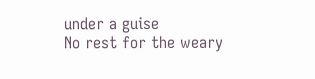under a guise
No rest for the weary